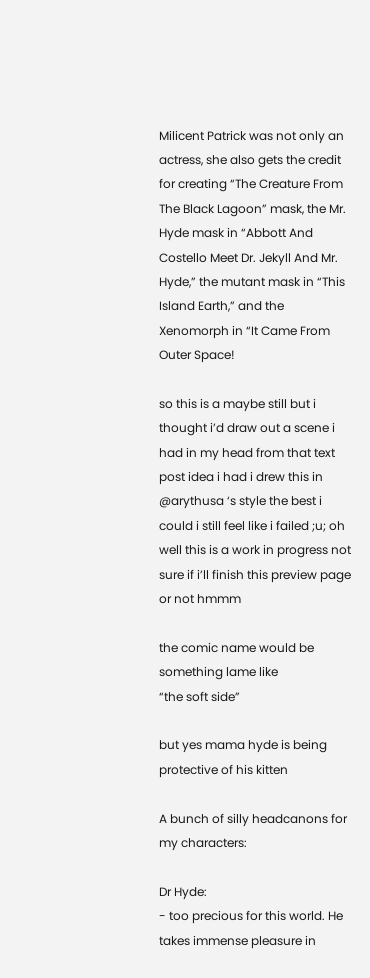Milicent Patrick was not only an actress, she also gets the credit for creating “The Creature From The Black Lagoon” mask, the Mr. Hyde mask in “Abbott And Costello Meet Dr. Jekyll And Mr. Hyde,” the mutant mask in “This Island Earth,” and the Xenomorph in “It Came From Outer Space!

so this is a maybe still but i thought i’d draw out a scene i had in my head from that text post idea i had i drew this in @arythusa ‘s style the best i could i still feel like i failed ;u; oh well this is a work in progress not sure if i’ll finish this preview page or not hmmm

the comic name would be something lame like                                                     “the soft side”

but yes mama hyde is being protective of his kitten

A bunch of silly headcanons for my characters:

Dr Hyde:
- too precious for this world. He takes immense pleasure in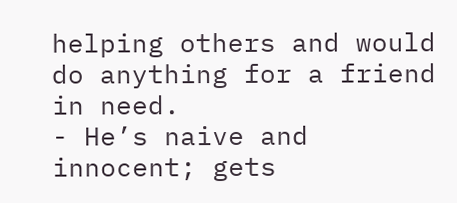helping others and would do anything for a friend in need.
- He’s naive and innocent; gets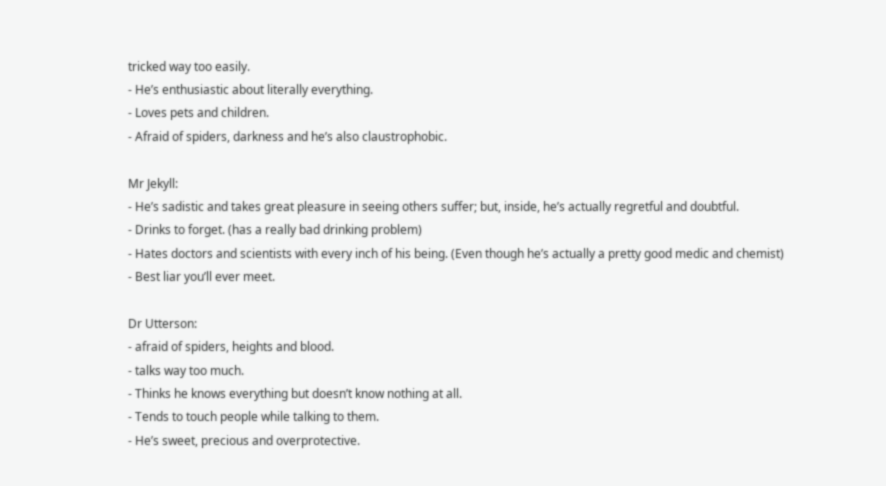tricked way too easily.
- He’s enthusiastic about literally everything.
- Loves pets and children.
- Afraid of spiders, darkness and he’s also claustrophobic.

Mr Jekyll:
- He’s sadistic and takes great pleasure in seeing others suffer; but, inside, he’s actually regretful and doubtful.
- Drinks to forget. (has a really bad drinking problem)
- Hates doctors and scientists with every inch of his being. (Even though he’s actually a pretty good medic and chemist)
- Best liar you’ll ever meet.

Dr Utterson:
- afraid of spiders, heights and blood.
- talks way too much.
- Thinks he knows everything but doesn’t know nothing at all.
- Tends to touch people while talking to them.
- He’s sweet, precious and overprotective.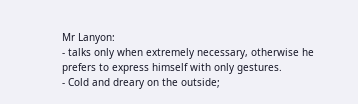Mr Lanyon:
- talks only when extremely necessary, otherwise he prefers to express himself with only gestures.
- Cold and dreary on the outside;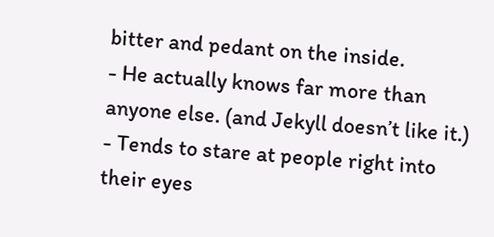bitter and pedant on the inside.
- He actually knows far more than anyone else. (and Jekyll doesn’t like it.)
- Tends to stare at people right into their eyes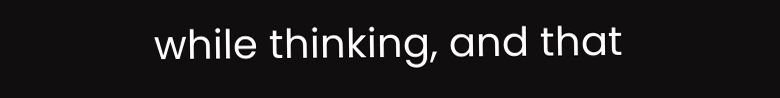while thinking, and that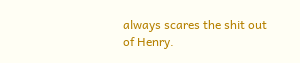always scares the shit out of Henry.